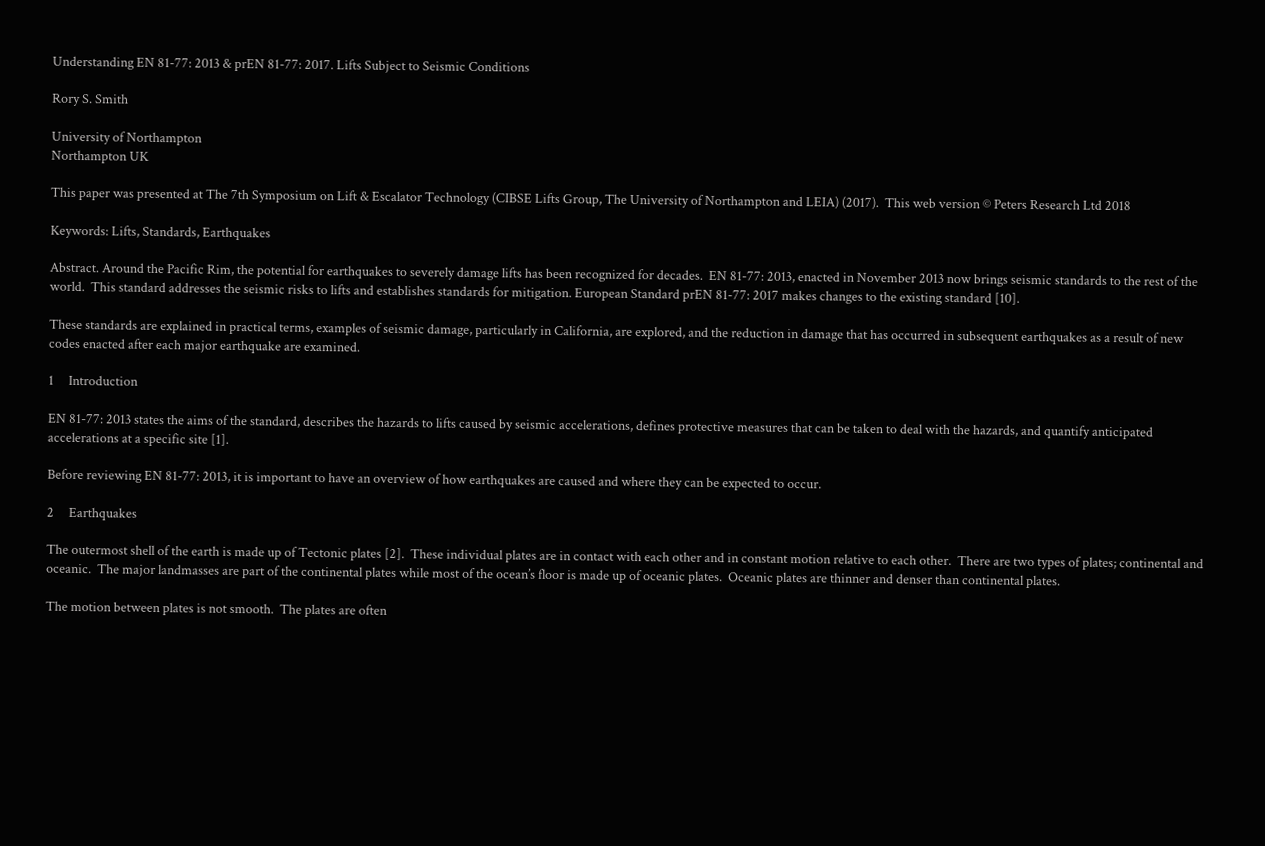Understanding EN 81-77: 2013 & prEN 81-77: 2017. Lifts Subject to Seismic Conditions

Rory S. Smith

University of Northampton
Northampton UK

This paper was presented at The 7th Symposium on Lift & Escalator Technology (CIBSE Lifts Group, The University of Northampton and LEIA) (2017).  This web version © Peters Research Ltd 2018

Keywords: Lifts, Standards, Earthquakes

Abstract. Around the Pacific Rim, the potential for earthquakes to severely damage lifts has been recognized for decades.  EN 81-77: 2013, enacted in November 2013 now brings seismic standards to the rest of the world.  This standard addresses the seismic risks to lifts and establishes standards for mitigation. European Standard prEN 81-77: 2017 makes changes to the existing standard [10].

These standards are explained in practical terms, examples of seismic damage, particularly in California, are explored, and the reduction in damage that has occurred in subsequent earthquakes as a result of new codes enacted after each major earthquake are examined.

1     Introduction

EN 81-77: 2013 states the aims of the standard, describes the hazards to lifts caused by seismic accelerations, defines protective measures that can be taken to deal with the hazards, and quantify anticipated accelerations at a specific site [1].

Before reviewing EN 81-77: 2013, it is important to have an overview of how earthquakes are caused and where they can be expected to occur.

2     Earthquakes

The outermost shell of the earth is made up of Tectonic plates [2].  These individual plates are in contact with each other and in constant motion relative to each other.  There are two types of plates; continental and oceanic.  The major landmasses are part of the continental plates while most of the ocean’s floor is made up of oceanic plates.  Oceanic plates are thinner and denser than continental plates.

The motion between plates is not smooth.  The plates are often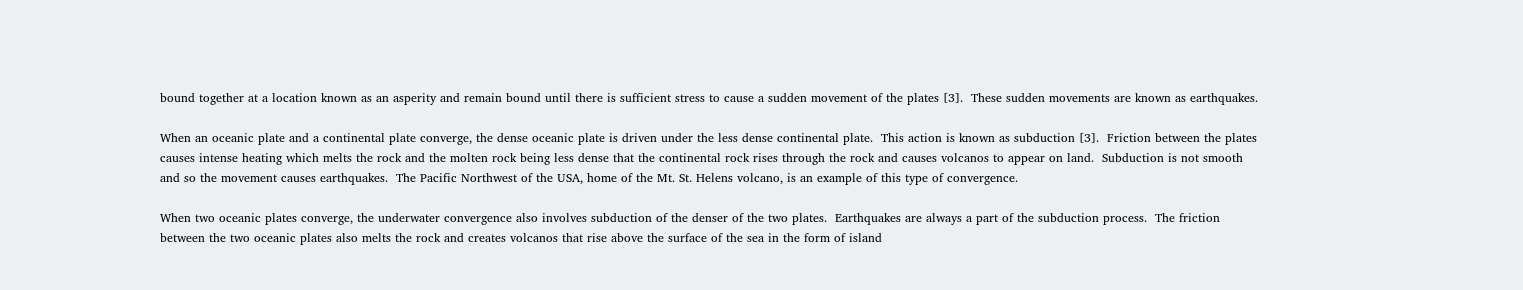bound together at a location known as an asperity and remain bound until there is sufficient stress to cause a sudden movement of the plates [3].  These sudden movements are known as earthquakes.

When an oceanic plate and a continental plate converge, the dense oceanic plate is driven under the less dense continental plate.  This action is known as subduction [3].  Friction between the plates causes intense heating which melts the rock and the molten rock being less dense that the continental rock rises through the rock and causes volcanos to appear on land.  Subduction is not smooth and so the movement causes earthquakes.  The Pacific Northwest of the USA, home of the Mt. St. Helens volcano, is an example of this type of convergence.

When two oceanic plates converge, the underwater convergence also involves subduction of the denser of the two plates.  Earthquakes are always a part of the subduction process.  The friction between the two oceanic plates also melts the rock and creates volcanos that rise above the surface of the sea in the form of island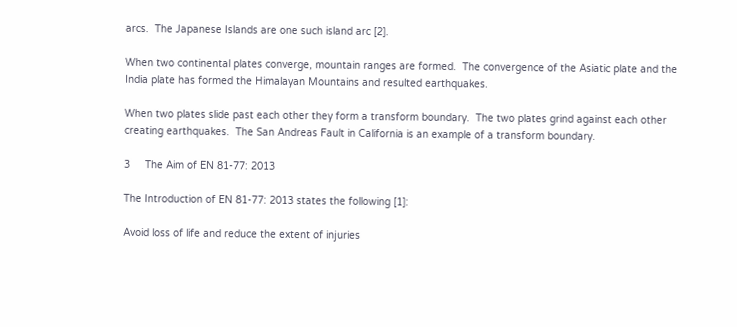arcs.  The Japanese Islands are one such island arc [2].

When two continental plates converge, mountain ranges are formed.  The convergence of the Asiatic plate and the India plate has formed the Himalayan Mountains and resulted earthquakes.

When two plates slide past each other they form a transform boundary.  The two plates grind against each other creating earthquakes.  The San Andreas Fault in California is an example of a transform boundary.

3     The Aim of EN 81-77: 2013

The Introduction of EN 81-77: 2013 states the following [1]:

Avoid loss of life and reduce the extent of injuries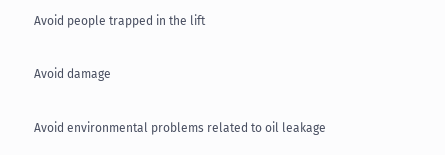Avoid people trapped in the lift

Avoid damage

Avoid environmental problems related to oil leakage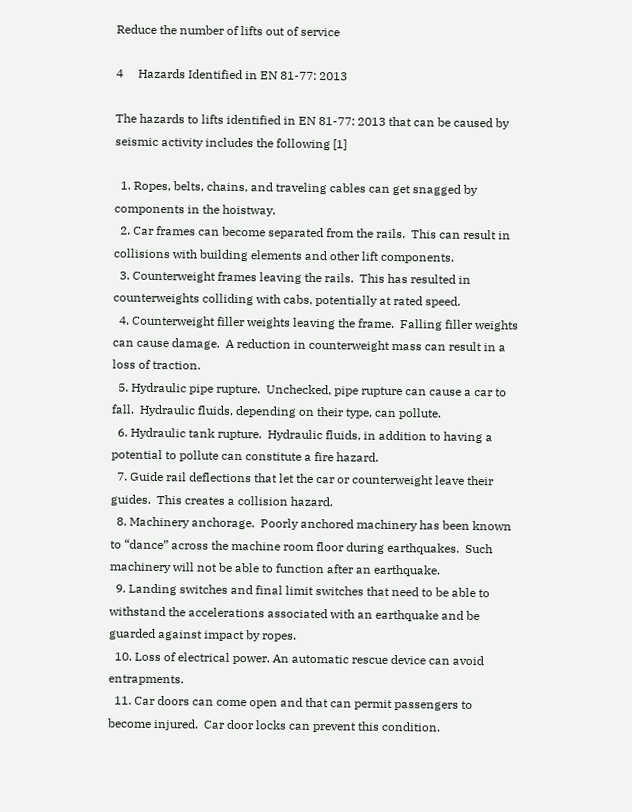Reduce the number of lifts out of service

4     Hazards Identified in EN 81-77: 2013

The hazards to lifts identified in EN 81-77: 2013 that can be caused by seismic activity includes the following [1]

  1. Ropes, belts, chains, and traveling cables can get snagged by components in the hoistway.
  2. Car frames can become separated from the rails.  This can result in collisions with building elements and other lift components.
  3. Counterweight frames leaving the rails.  This has resulted in counterweights colliding with cabs, potentially at rated speed.
  4. Counterweight filler weights leaving the frame.  Falling filler weights can cause damage.  A reduction in counterweight mass can result in a loss of traction.
  5. Hydraulic pipe rupture.  Unchecked, pipe rupture can cause a car to fall.  Hydraulic fluids, depending on their type, can pollute.
  6. Hydraulic tank rupture.  Hydraulic fluids, in addition to having a potential to pollute can constitute a fire hazard.
  7. Guide rail deflections that let the car or counterweight leave their guides.  This creates a collision hazard.
  8. Machinery anchorage.  Poorly anchored machinery has been known to “dance” across the machine room floor during earthquakes.  Such machinery will not be able to function after an earthquake.
  9. Landing switches and final limit switches that need to be able to withstand the accelerations associated with an earthquake and be guarded against impact by ropes.
  10. Loss of electrical power. An automatic rescue device can avoid entrapments.
  11. Car doors can come open and that can permit passengers to become injured.  Car door locks can prevent this condition.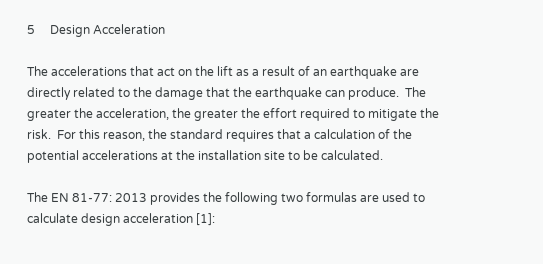5     Design Acceleration

The accelerations that act on the lift as a result of an earthquake are directly related to the damage that the earthquake can produce.  The greater the acceleration, the greater the effort required to mitigate the risk.  For this reason, the standard requires that a calculation of the potential accelerations at the installation site to be calculated.

The EN 81-77: 2013 provides the following two formulas are used to calculate design acceleration [1]: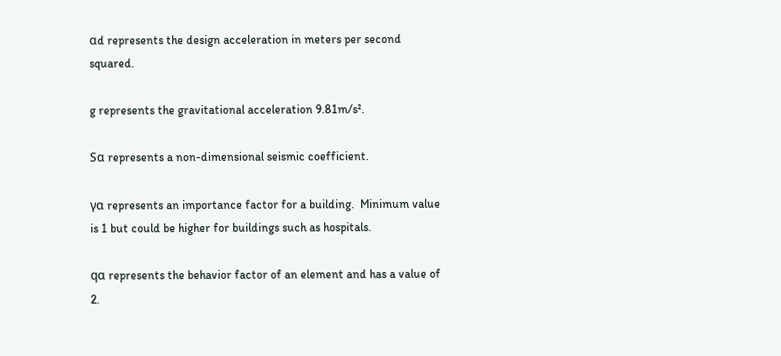αd represents the design acceleration in meters per second squared.

g represents the gravitational acceleration 9.81m/s².

Sα represents a non-dimensional seismic coefficient.

γα represents an importance factor for a building.  Minimum value is 1 but could be higher for buildings such as hospitals.

qα represents the behavior factor of an element and has a value of 2.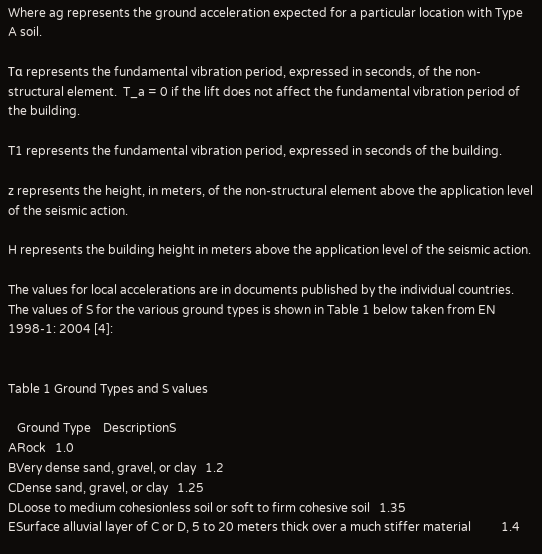Where ag represents the ground acceleration expected for a particular location with Type A soil.

Tα represents the fundamental vibration period, expressed in seconds, of the non-structural element.  T_a = 0 if the lift does not affect the fundamental vibration period of the building.

T1 represents the fundamental vibration period, expressed in seconds of the building.

z represents the height, in meters, of the non-structural element above the application level of the seismic action.

H represents the building height in meters above the application level of the seismic action.

The values for local accelerations are in documents published by the individual countries.  The values of S for the various ground types is shown in Table 1 below taken from EN 1998-1: 2004 [4]:


Table 1 Ground Types and S values

   Ground Type    DescriptionS
ARock   1.0
BVery dense sand, gravel, or clay   1.2
CDense sand, gravel, or clay   1.25
DLoose to medium cohesionless soil or soft to firm cohesive soil   1.35
ESurface alluvial layer of C or D, 5 to 20 meters thick over a much stiffer material          1.4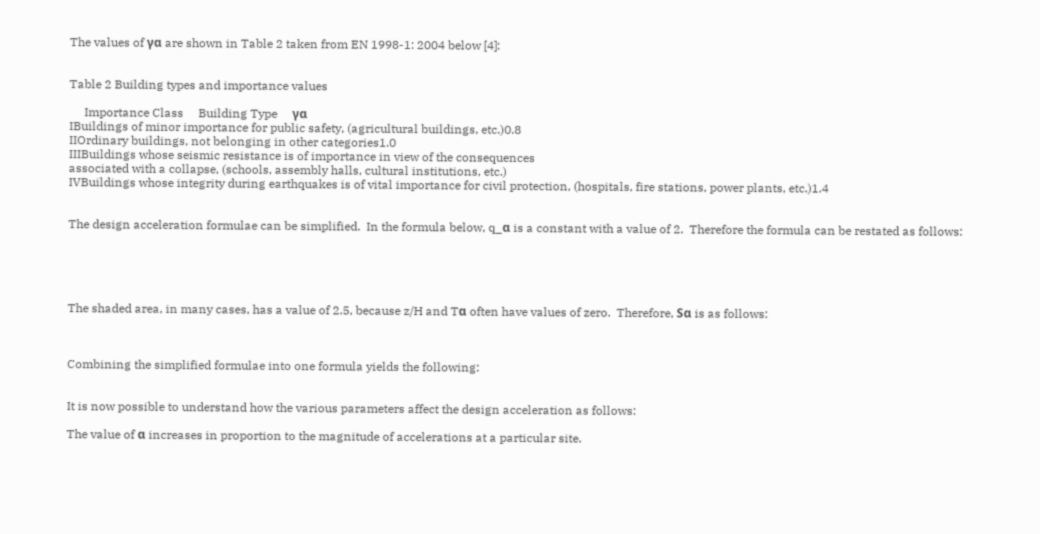The values of γα are shown in Table 2 taken from EN 1998-1: 2004 below [4]:


Table 2 Building types and importance values

     Importance Class     Building Type     γα
IBuildings of minor importance for public safety, (agricultural buildings, etc.)0.8
IIOrdinary buildings, not belonging in other categories1.0
IIIBuildings whose seismic resistance is of importance in view of the consequences
associated with a collapse, (schools, assembly halls, cultural institutions, etc.)
IVBuildings whose integrity during earthquakes is of vital importance for civil protection, (hospitals, fire stations, power plants, etc.)1.4


The design acceleration formulae can be simplified.  In the formula below, q_α is a constant with a value of 2.  Therefore the formula can be restated as follows:





The shaded area, in many cases, has a value of 2.5, because z/H and Tα often have values of zero.  Therefore, Sα is as follows:



Combining the simplified formulae into one formula yields the following:


It is now possible to understand how the various parameters affect the design acceleration as follows:

The value of α increases in proportion to the magnitude of accelerations at a particular site.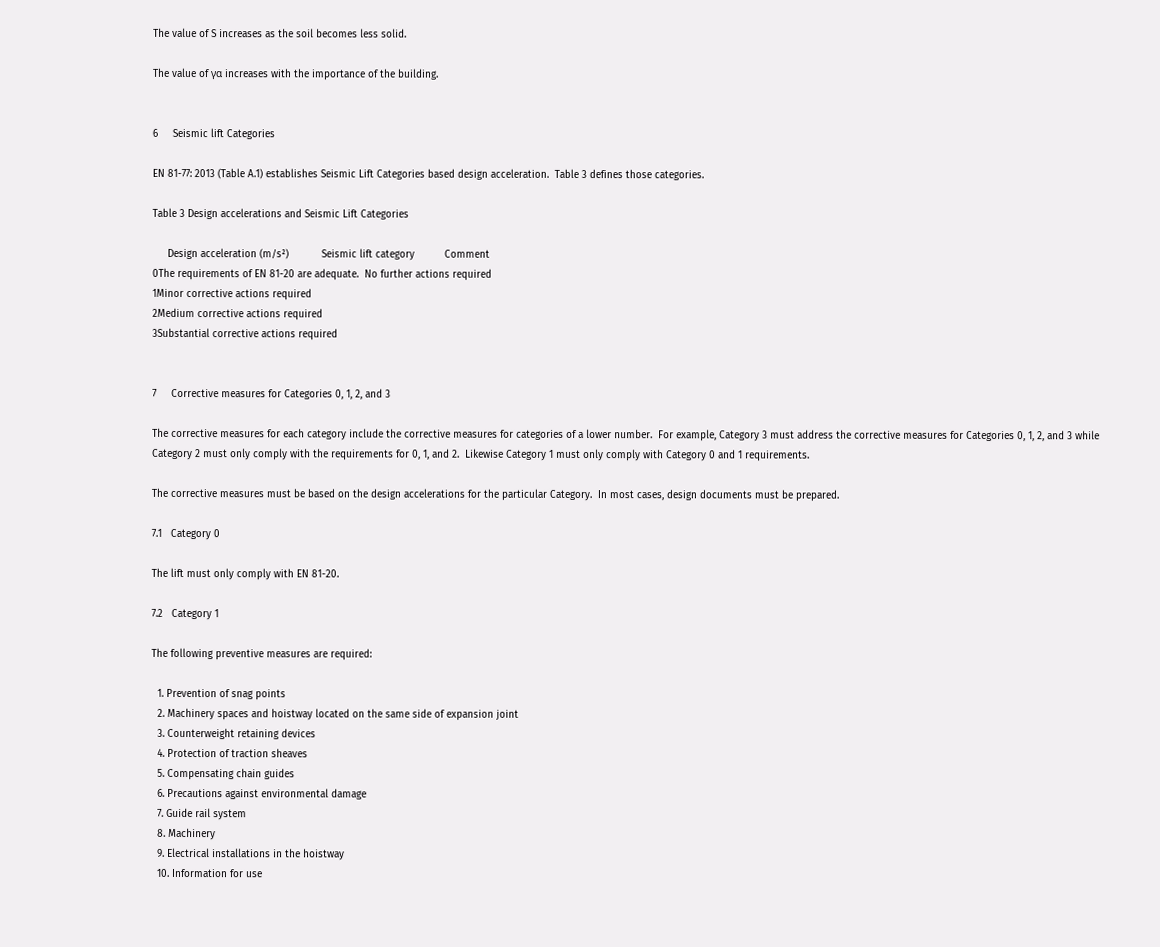The value of S increases as the soil becomes less solid.

The value of γα increases with the importance of the building.


6     Seismic lift Categories

EN 81-77: 2013 (Table A.1) establishes Seismic Lift Categories based design acceleration.  Table 3 defines those categories.

Table 3 Design accelerations and Seismic Lift Categories

     Design acceleration (m/s²)           Seismic lift category          Comment
0The requirements of EN 81-20 are adequate.  No further actions required
1Minor corrective actions required
2Medium corrective actions required
3Substantial corrective actions required


7     Corrective measures for Categories 0, 1, 2, and 3

The corrective measures for each category include the corrective measures for categories of a lower number.  For example, Category 3 must address the corrective measures for Categories 0, 1, 2, and 3 while Category 2 must only comply with the requirements for 0, 1, and 2.  Likewise Category 1 must only comply with Category 0 and 1 requirements.

The corrective measures must be based on the design accelerations for the particular Category.  In most cases, design documents must be prepared.

7.1   Category 0

The lift must only comply with EN 81-20.

7.2   Category 1

The following preventive measures are required:

  1. Prevention of snag points
  2. Machinery spaces and hoistway located on the same side of expansion joint
  3. Counterweight retaining devices
  4. Protection of traction sheaves
  5. Compensating chain guides
  6. Precautions against environmental damage
  7. Guide rail system
  8. Machinery
  9. Electrical installations in the hoistway
  10. Information for use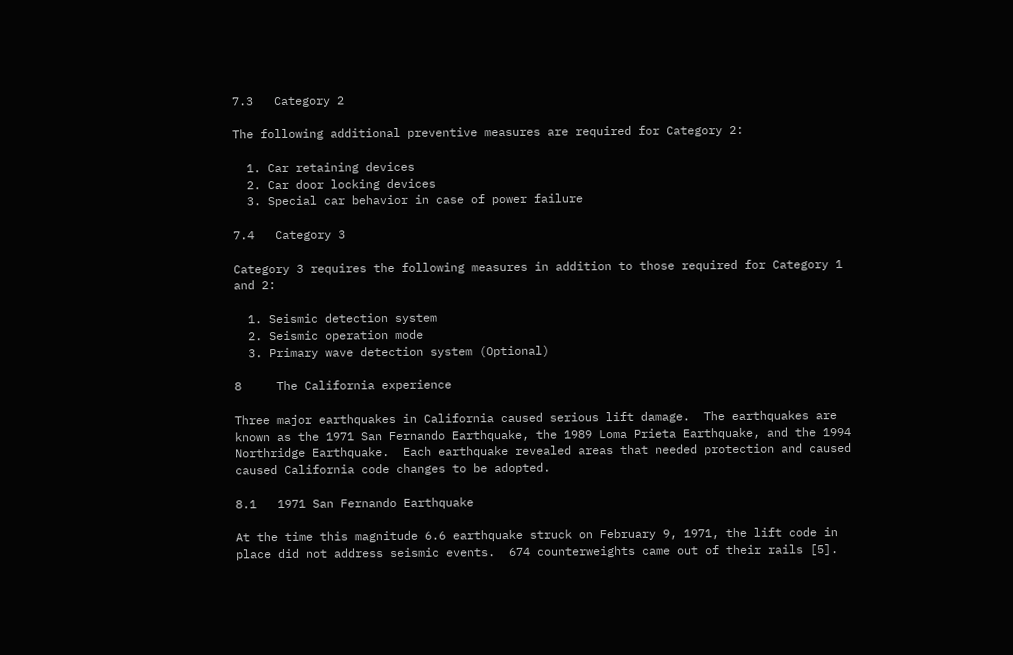7.3   Category 2

The following additional preventive measures are required for Category 2:

  1. Car retaining devices
  2. Car door locking devices
  3. Special car behavior in case of power failure

7.4   Category 3

Category 3 requires the following measures in addition to those required for Category 1 and 2:

  1. Seismic detection system
  2. Seismic operation mode
  3. Primary wave detection system (Optional)

8     The California experience

Three major earthquakes in California caused serious lift damage.  The earthquakes are known as the 1971 San Fernando Earthquake, the 1989 Loma Prieta Earthquake, and the 1994 Northridge Earthquake.  Each earthquake revealed areas that needed protection and caused caused California code changes to be adopted.

8.1   1971 San Fernando Earthquake

At the time this magnitude 6.6 earthquake struck on February 9, 1971, the lift code in place did not address seismic events.  674 counterweights came out of their rails [5].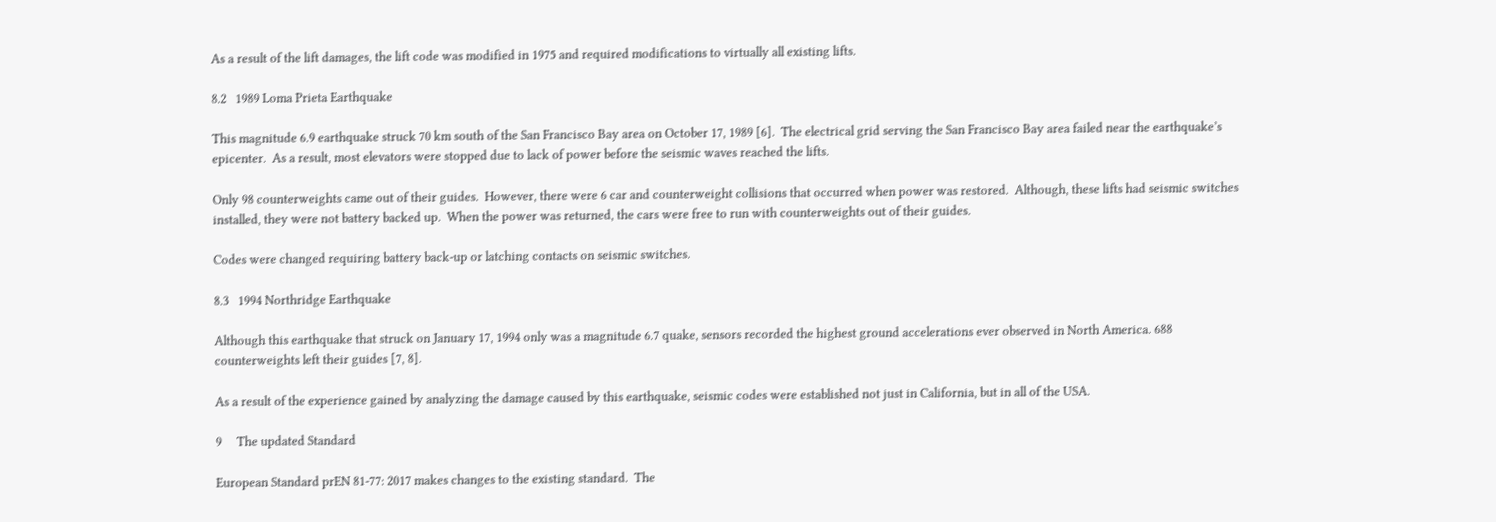As a result of the lift damages, the lift code was modified in 1975 and required modifications to virtually all existing lifts.

8.2   1989 Loma Prieta Earthquake

This magnitude 6.9 earthquake struck 70 km south of the San Francisco Bay area on October 17, 1989 [6].  The electrical grid serving the San Francisco Bay area failed near the earthquake’s epicenter.  As a result, most elevators were stopped due to lack of power before the seismic waves reached the lifts.

Only 98 counterweights came out of their guides.  However, there were 6 car and counterweight collisions that occurred when power was restored.  Although, these lifts had seismic switches installed, they were not battery backed up.  When the power was returned, the cars were free to run with counterweights out of their guides.

Codes were changed requiring battery back-up or latching contacts on seismic switches.

8.3   1994 Northridge Earthquake

Although this earthquake that struck on January 17, 1994 only was a magnitude 6.7 quake, sensors recorded the highest ground accelerations ever observed in North America. 688 counterweights left their guides [7, 8].

As a result of the experience gained by analyzing the damage caused by this earthquake, seismic codes were established not just in California, but in all of the USA.

9     The updated Standard

European Standard prEN 81-77: 2017 makes changes to the existing standard.  The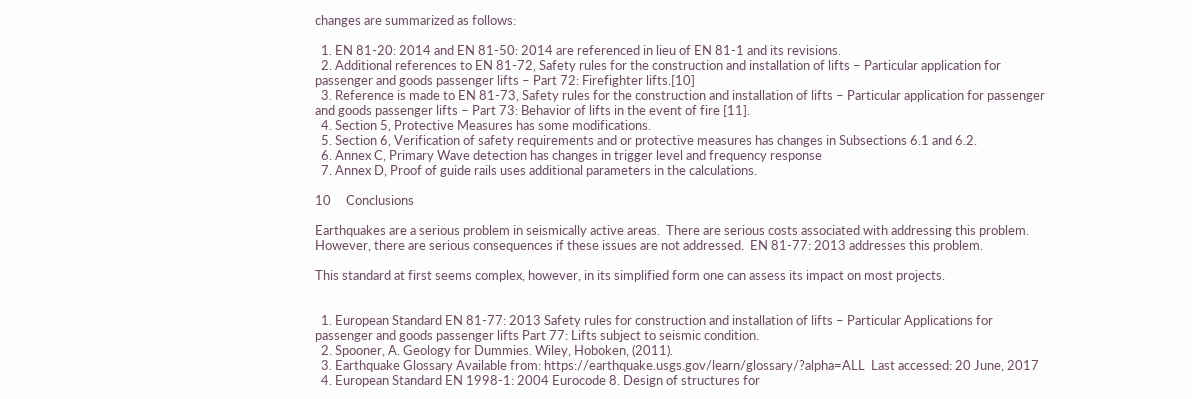changes are summarized as follows:

  1. EN 81-20: 2014 and EN 81-50: 2014 are referenced in lieu of EN 81-1 and its revisions.
  2. Additional references to EN 81-72, Safety rules for the construction and installation of lifts – Particular application for passenger and goods passenger lifts – Part 72: Firefighter lifts.[10]
  3. Reference is made to EN 81-73, Safety rules for the construction and installation of lifts – Particular application for passenger and goods passenger lifts – Part 73: Behavior of lifts in the event of fire [11].
  4. Section 5, Protective Measures has some modifications.
  5. Section 6, Verification of safety requirements and or protective measures has changes in Subsections 6.1 and 6.2.
  6. Annex C, Primary Wave detection has changes in trigger level and frequency response
  7. Annex D, Proof of guide rails uses additional parameters in the calculations.

10     Conclusions

Earthquakes are a serious problem in seismically active areas.  There are serious costs associated with addressing this problem.  However, there are serious consequences if these issues are not addressed.  EN 81-77: 2013 addresses this problem.

This standard at first seems complex, however, in its simplified form one can assess its impact on most projects.


  1. European Standard EN 81-77: 2013 Safety rules for construction and installation of lifts – Particular Applications for passenger and goods passenger lifts Part 77: Lifts subject to seismic condition.
  2. Spooner, A. Geology for Dummies. Wiley, Hoboken, (2011).
  3. Earthquake Glossary Available from: https://earthquake.usgs.gov/learn/glossary/?alpha=ALL  Last accessed: 20 June, 2017
  4. European Standard EN 1998-1: 2004 Eurocode 8. Design of structures for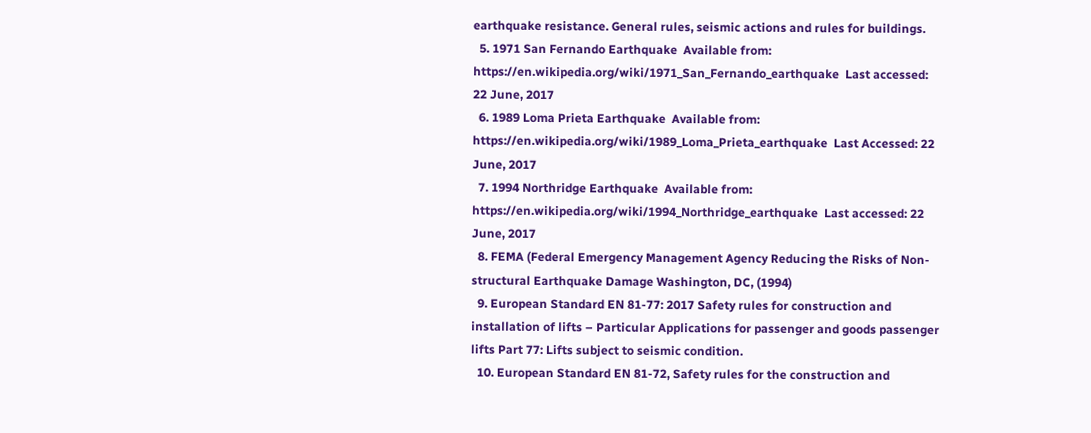earthquake resistance. General rules, seismic actions and rules for buildings.
  5. 1971 San Fernando Earthquake  Available from: https://en.wikipedia.org/wiki/1971_San_Fernando_earthquake  Last accessed: 22 June, 2017
  6. 1989 Loma Prieta Earthquake  Available from: https://en.wikipedia.org/wiki/1989_Loma_Prieta_earthquake  Last Accessed: 22 June, 2017
  7. 1994 Northridge Earthquake  Available from: https://en.wikipedia.org/wiki/1994_Northridge_earthquake  Last accessed: 22 June, 2017
  8. FEMA (Federal Emergency Management Agency Reducing the Risks of Non-structural Earthquake Damage Washington, DC, (1994)
  9. European Standard EN 81-77: 2017 Safety rules for construction and installation of lifts – Particular Applications for passenger and goods passenger lifts Part 77: Lifts subject to seismic condition.
  10. European Standard EN 81-72, Safety rules for the construction and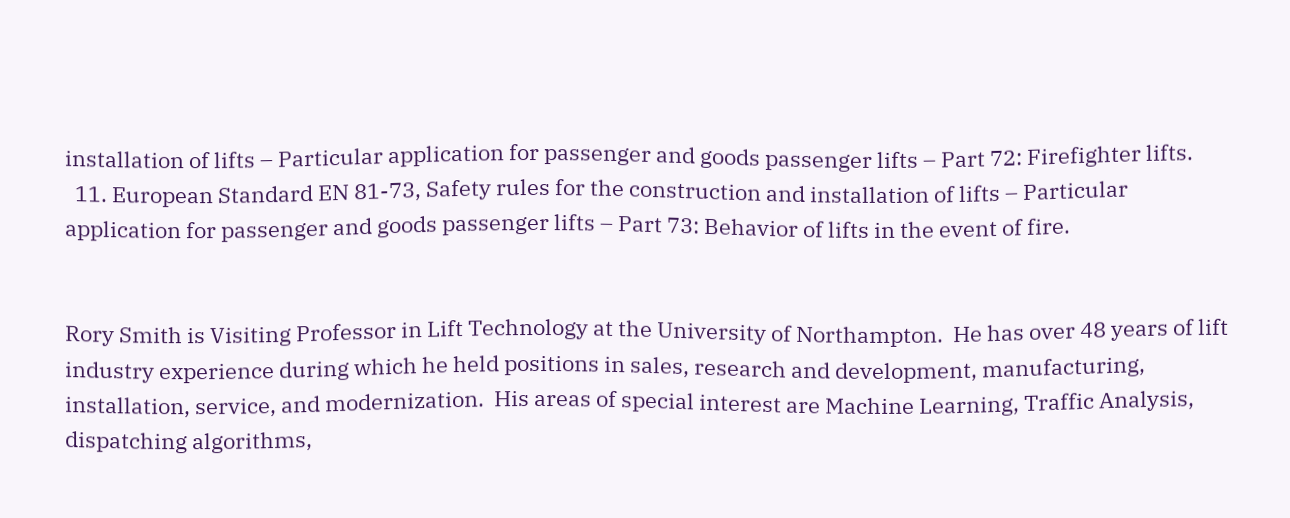installation of lifts – Particular application for passenger and goods passenger lifts – Part 72: Firefighter lifts.
  11. European Standard EN 81-73, Safety rules for the construction and installation of lifts – Particular application for passenger and goods passenger lifts – Part 73: Behavior of lifts in the event of fire.


Rory Smith is Visiting Professor in Lift Technology at the University of Northampton.  He has over 48 years of lift industry experience during which he held positions in sales, research and development, manufacturing, installation, service, and modernization.  His areas of special interest are Machine Learning, Traffic Analysis, dispatching algorithms,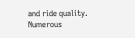and ride quality.  Numerous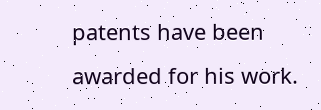patents have been awarded for his work.